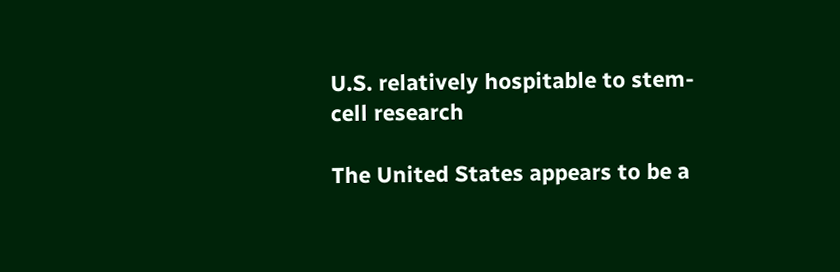U.S. relatively hospitable to stem-cell research

The United States appears to be a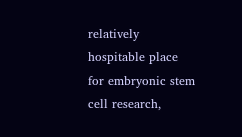relatively hospitable place for embryonic stem cell research,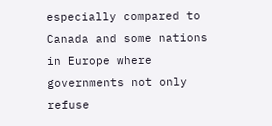especially compared to Canada and some nations in Europe where governments not only refuse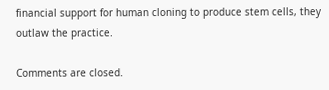financial support for human cloning to produce stem cells, they outlaw the practice.

Comments are closed.